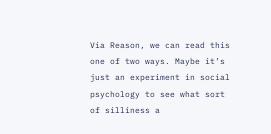Via Reason, we can read this one of two ways. Maybe it’s just an experiment in social psychology to see what sort of silliness a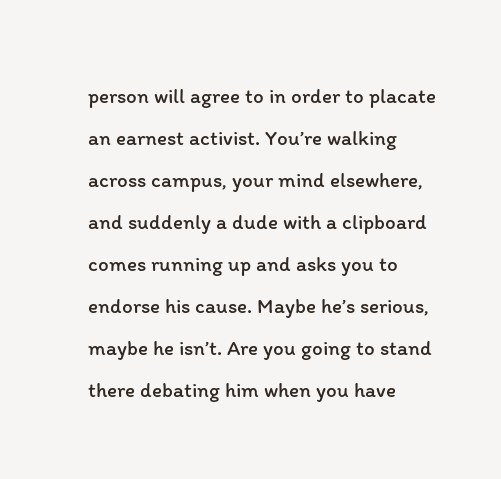person will agree to in order to placate an earnest activist. You’re walking across campus, your mind elsewhere, and suddenly a dude with a clipboard comes running up and asks you to endorse his cause. Maybe he’s serious, maybe he isn’t. Are you going to stand there debating him when you have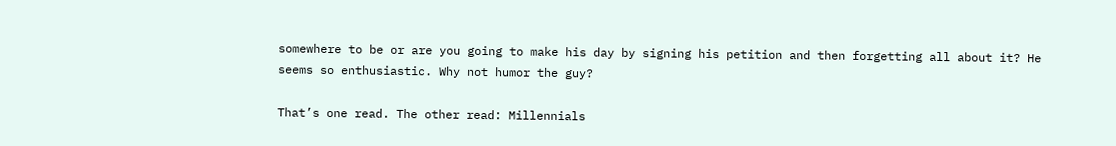somewhere to be or are you going to make his day by signing his petition and then forgetting all about it? He seems so enthusiastic. Why not humor the guy?

That’s one read. The other read: Millennials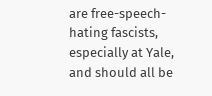are free-speech-hating fascists, especially at Yale, and should all be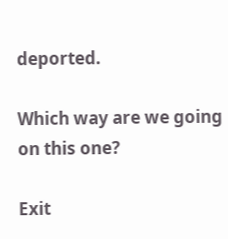deported.

Which way are we going on this one?

Exit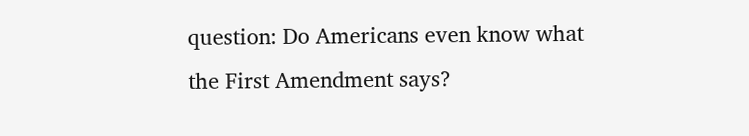question: Do Americans even know what the First Amendment says?